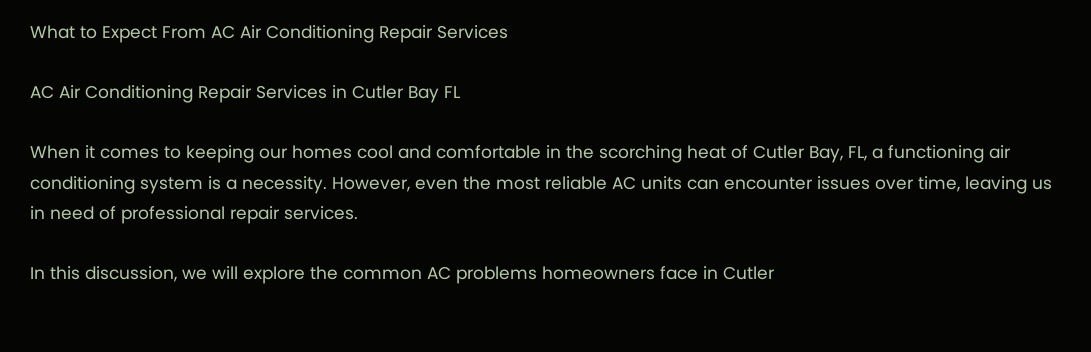What to Expect From AC Air Conditioning Repair Services

AC Air Conditioning Repair Services in Cutler Bay FL

When it comes to keeping our homes cool and comfortable in the scorching heat of Cutler Bay, FL, a functioning air conditioning system is a necessity. However, even the most reliable AC units can encounter issues over time, leaving us in need of professional repair services.

In this discussion, we will explore the common AC problems homeowners face in Cutler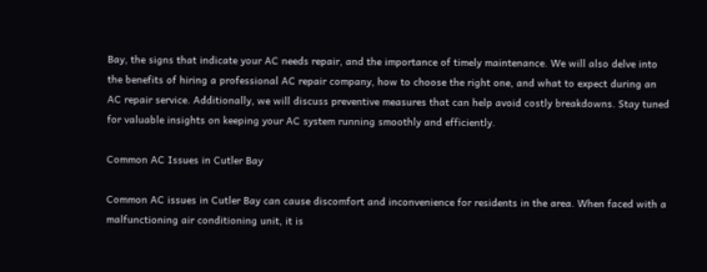Bay, the signs that indicate your AC needs repair, and the importance of timely maintenance. We will also delve into the benefits of hiring a professional AC repair company, how to choose the right one, and what to expect during an AC repair service. Additionally, we will discuss preventive measures that can help avoid costly breakdowns. Stay tuned for valuable insights on keeping your AC system running smoothly and efficiently.

Common AC Issues in Cutler Bay

Common AC issues in Cutler Bay can cause discomfort and inconvenience for residents in the area. When faced with a malfunctioning air conditioning unit, it is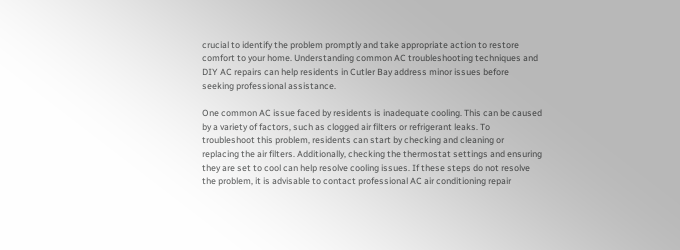crucial to identify the problem promptly and take appropriate action to restore comfort to your home. Understanding common AC troubleshooting techniques and DIY AC repairs can help residents in Cutler Bay address minor issues before seeking professional assistance.

One common AC issue faced by residents is inadequate cooling. This can be caused by a variety of factors, such as clogged air filters or refrigerant leaks. To troubleshoot this problem, residents can start by checking and cleaning or replacing the air filters. Additionally, checking the thermostat settings and ensuring they are set to cool can help resolve cooling issues. If these steps do not resolve the problem, it is advisable to contact professional AC air conditioning repair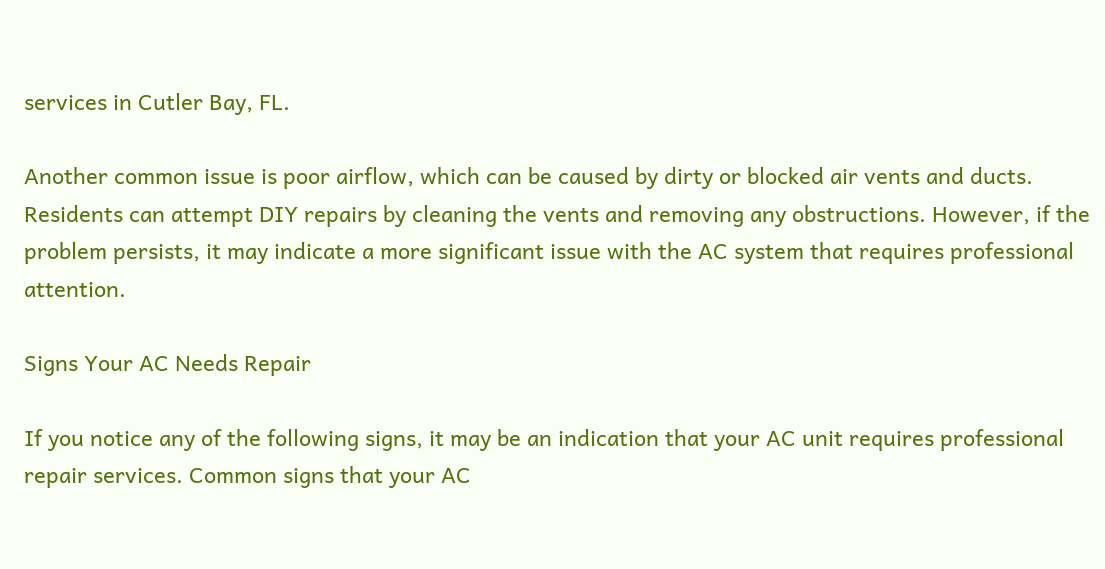services in Cutler Bay, FL.

Another common issue is poor airflow, which can be caused by dirty or blocked air vents and ducts. Residents can attempt DIY repairs by cleaning the vents and removing any obstructions. However, if the problem persists, it may indicate a more significant issue with the AC system that requires professional attention.

Signs Your AC Needs Repair

If you notice any of the following signs, it may be an indication that your AC unit requires professional repair services. Common signs that your AC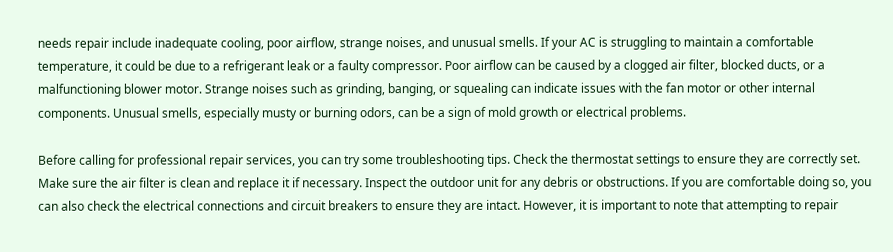needs repair include inadequate cooling, poor airflow, strange noises, and unusual smells. If your AC is struggling to maintain a comfortable temperature, it could be due to a refrigerant leak or a faulty compressor. Poor airflow can be caused by a clogged air filter, blocked ducts, or a malfunctioning blower motor. Strange noises such as grinding, banging, or squealing can indicate issues with the fan motor or other internal components. Unusual smells, especially musty or burning odors, can be a sign of mold growth or electrical problems.

Before calling for professional repair services, you can try some troubleshooting tips. Check the thermostat settings to ensure they are correctly set. Make sure the air filter is clean and replace it if necessary. Inspect the outdoor unit for any debris or obstructions. If you are comfortable doing so, you can also check the electrical connections and circuit breakers to ensure they are intact. However, it is important to note that attempting to repair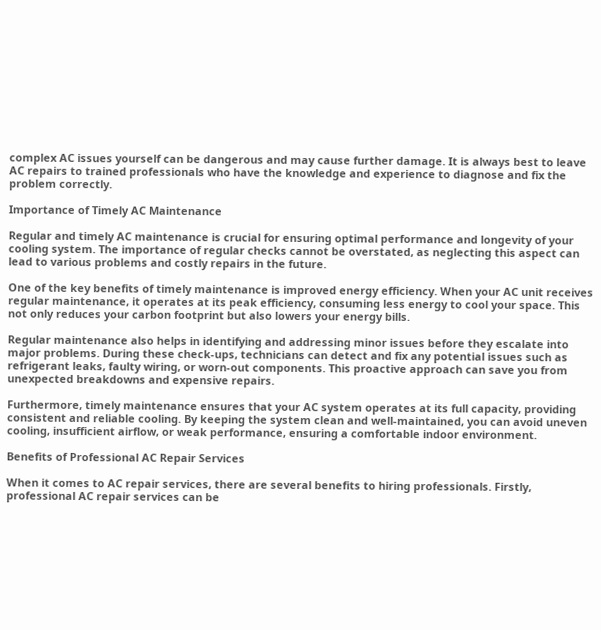complex AC issues yourself can be dangerous and may cause further damage. It is always best to leave AC repairs to trained professionals who have the knowledge and experience to diagnose and fix the problem correctly.

Importance of Timely AC Maintenance

Regular and timely AC maintenance is crucial for ensuring optimal performance and longevity of your cooling system. The importance of regular checks cannot be overstated, as neglecting this aspect can lead to various problems and costly repairs in the future.

One of the key benefits of timely maintenance is improved energy efficiency. When your AC unit receives regular maintenance, it operates at its peak efficiency, consuming less energy to cool your space. This not only reduces your carbon footprint but also lowers your energy bills.

Regular maintenance also helps in identifying and addressing minor issues before they escalate into major problems. During these check-ups, technicians can detect and fix any potential issues such as refrigerant leaks, faulty wiring, or worn-out components. This proactive approach can save you from unexpected breakdowns and expensive repairs.

Furthermore, timely maintenance ensures that your AC system operates at its full capacity, providing consistent and reliable cooling. By keeping the system clean and well-maintained, you can avoid uneven cooling, insufficient airflow, or weak performance, ensuring a comfortable indoor environment.

Benefits of Professional AC Repair Services

When it comes to AC repair services, there are several benefits to hiring professionals. Firstly, professional AC repair services can be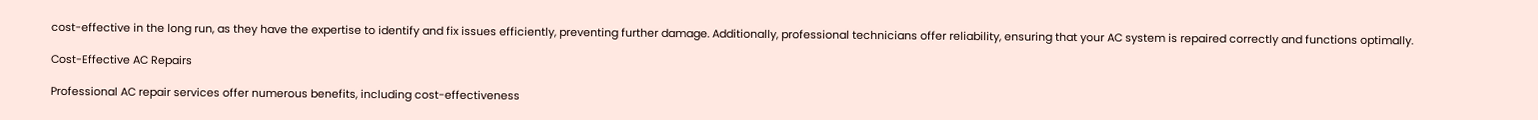cost-effective in the long run, as they have the expertise to identify and fix issues efficiently, preventing further damage. Additionally, professional technicians offer reliability, ensuring that your AC system is repaired correctly and functions optimally.

Cost-Effective AC Repairs

Professional AC repair services offer numerous benefits, including cost-effectiveness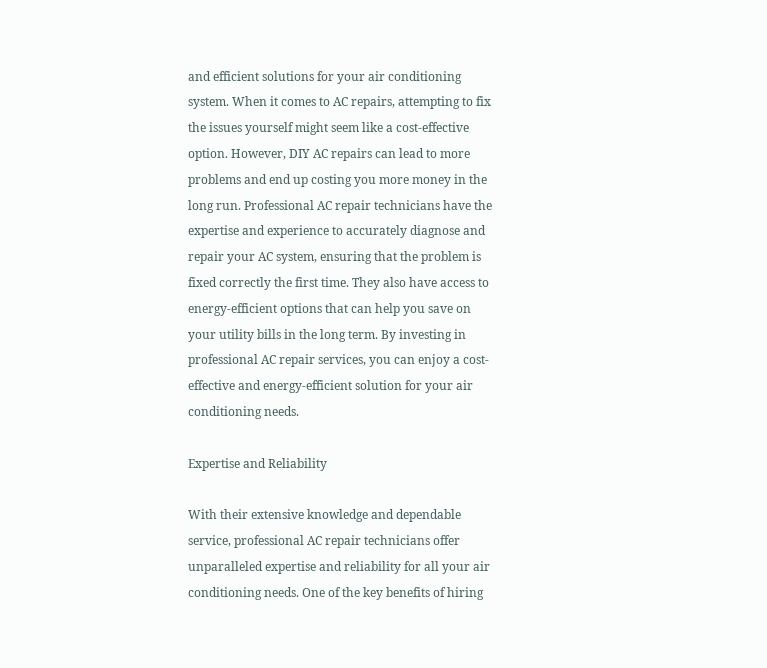and efficient solutions for your air conditioning system. When it comes to AC repairs, attempting to fix the issues yourself might seem like a cost-effective option. However, DIY AC repairs can lead to more problems and end up costing you more money in the long run. Professional AC repair technicians have the expertise and experience to accurately diagnose and repair your AC system, ensuring that the problem is fixed correctly the first time. They also have access to energy-efficient options that can help you save on your utility bills in the long term. By investing in professional AC repair services, you can enjoy a cost-effective and energy-efficient solution for your air conditioning needs.

Expertise and Reliability

With their extensive knowledge and dependable service, professional AC repair technicians offer unparalleled expertise and reliability for all your air conditioning needs. One of the key benefits of hiring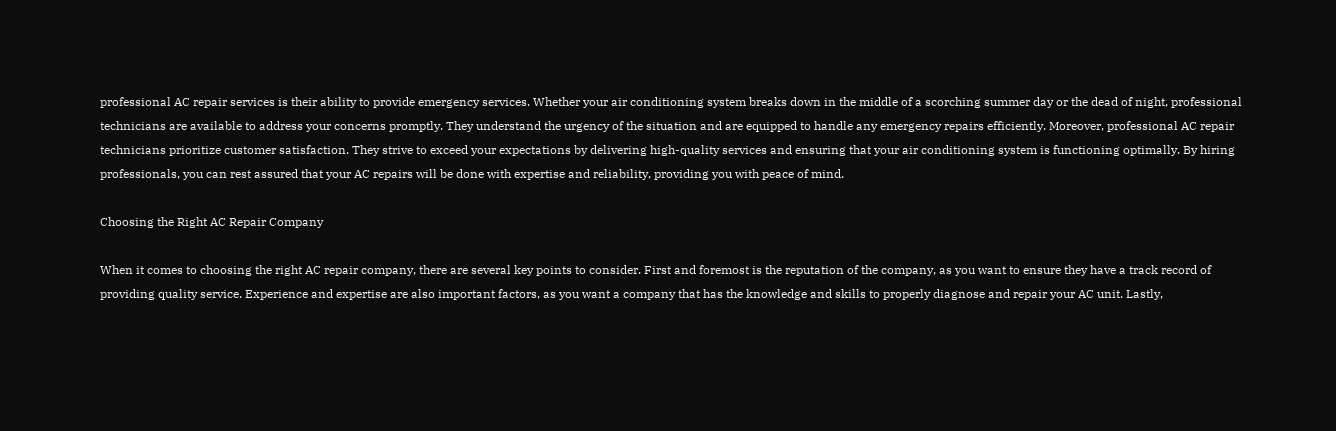professional AC repair services is their ability to provide emergency services. Whether your air conditioning system breaks down in the middle of a scorching summer day or the dead of night, professional technicians are available to address your concerns promptly. They understand the urgency of the situation and are equipped to handle any emergency repairs efficiently. Moreover, professional AC repair technicians prioritize customer satisfaction. They strive to exceed your expectations by delivering high-quality services and ensuring that your air conditioning system is functioning optimally. By hiring professionals, you can rest assured that your AC repairs will be done with expertise and reliability, providing you with peace of mind.

Choosing the Right AC Repair Company

When it comes to choosing the right AC repair company, there are several key points to consider. First and foremost is the reputation of the company, as you want to ensure they have a track record of providing quality service. Experience and expertise are also important factors, as you want a company that has the knowledge and skills to properly diagnose and repair your AC unit. Lastly,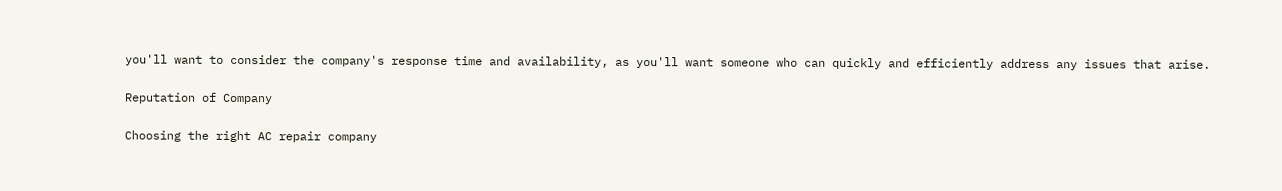you'll want to consider the company's response time and availability, as you'll want someone who can quickly and efficiently address any issues that arise.

Reputation of Company

Choosing the right AC repair company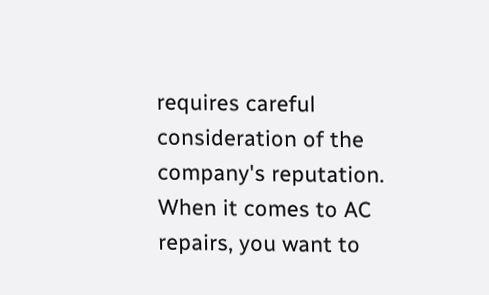requires careful consideration of the company's reputation. When it comes to AC repairs, you want to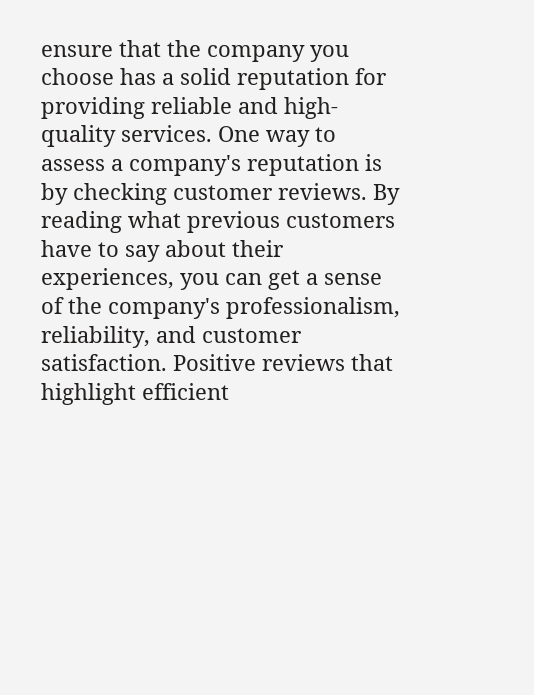ensure that the company you choose has a solid reputation for providing reliable and high-quality services. One way to assess a company's reputation is by checking customer reviews. By reading what previous customers have to say about their experiences, you can get a sense of the company's professionalism, reliability, and customer satisfaction. Positive reviews that highlight efficient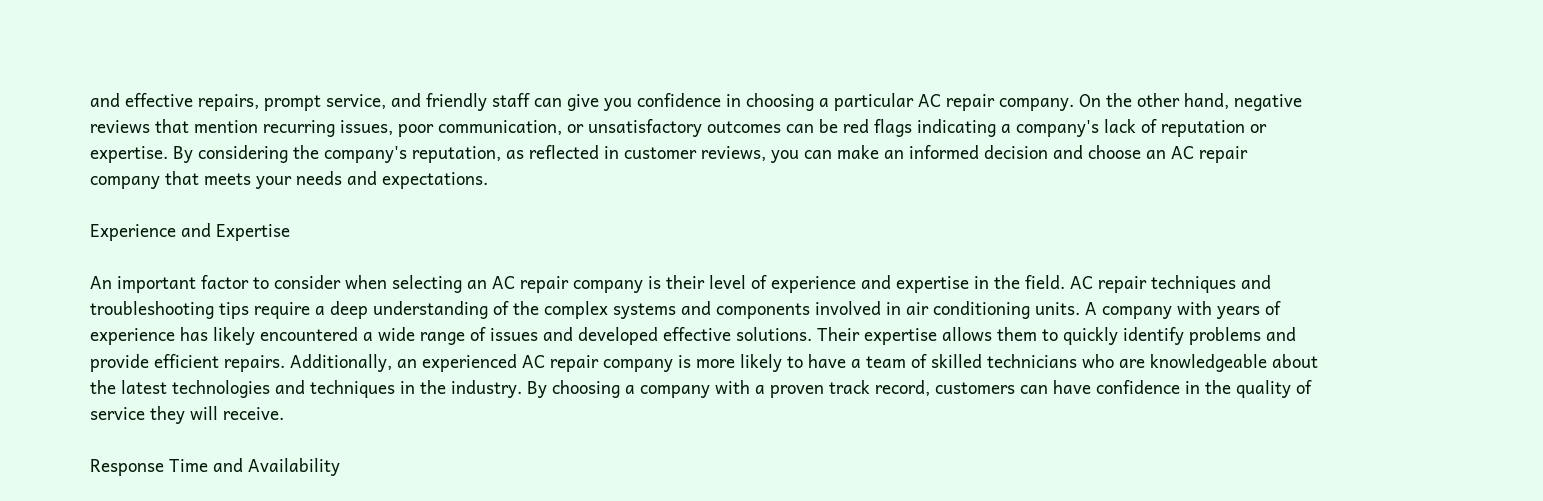and effective repairs, prompt service, and friendly staff can give you confidence in choosing a particular AC repair company. On the other hand, negative reviews that mention recurring issues, poor communication, or unsatisfactory outcomes can be red flags indicating a company's lack of reputation or expertise. By considering the company's reputation, as reflected in customer reviews, you can make an informed decision and choose an AC repair company that meets your needs and expectations.

Experience and Expertise

An important factor to consider when selecting an AC repair company is their level of experience and expertise in the field. AC repair techniques and troubleshooting tips require a deep understanding of the complex systems and components involved in air conditioning units. A company with years of experience has likely encountered a wide range of issues and developed effective solutions. Their expertise allows them to quickly identify problems and provide efficient repairs. Additionally, an experienced AC repair company is more likely to have a team of skilled technicians who are knowledgeable about the latest technologies and techniques in the industry. By choosing a company with a proven track record, customers can have confidence in the quality of service they will receive.

Response Time and Availability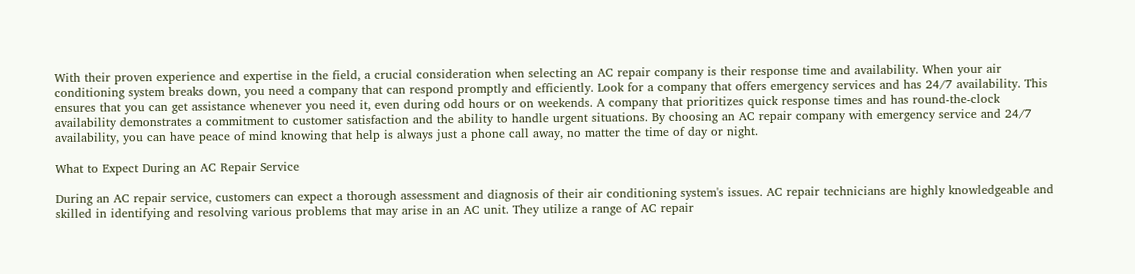With their proven experience and expertise in the field, a crucial consideration when selecting an AC repair company is their response time and availability. When your air conditioning system breaks down, you need a company that can respond promptly and efficiently. Look for a company that offers emergency services and has 24/7 availability. This ensures that you can get assistance whenever you need it, even during odd hours or on weekends. A company that prioritizes quick response times and has round-the-clock availability demonstrates a commitment to customer satisfaction and the ability to handle urgent situations. By choosing an AC repair company with emergency service and 24/7 availability, you can have peace of mind knowing that help is always just a phone call away, no matter the time of day or night.

What to Expect During an AC Repair Service

During an AC repair service, customers can expect a thorough assessment and diagnosis of their air conditioning system's issues. AC repair technicians are highly knowledgeable and skilled in identifying and resolving various problems that may arise in an AC unit. They utilize a range of AC repair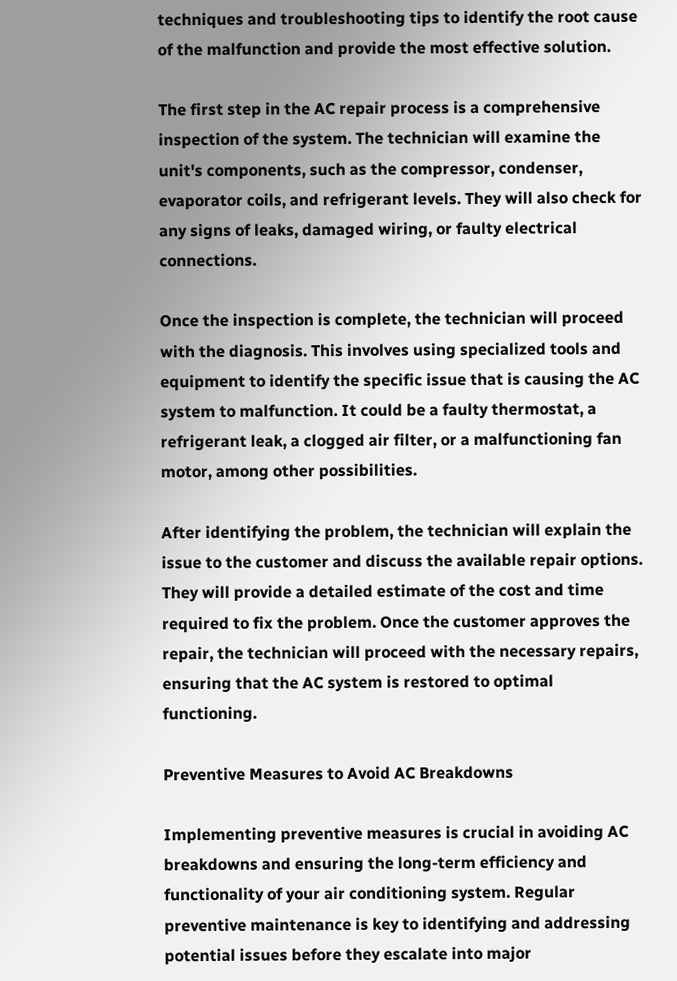techniques and troubleshooting tips to identify the root cause of the malfunction and provide the most effective solution.

The first step in the AC repair process is a comprehensive inspection of the system. The technician will examine the unit's components, such as the compressor, condenser, evaporator coils, and refrigerant levels. They will also check for any signs of leaks, damaged wiring, or faulty electrical connections.

Once the inspection is complete, the technician will proceed with the diagnosis. This involves using specialized tools and equipment to identify the specific issue that is causing the AC system to malfunction. It could be a faulty thermostat, a refrigerant leak, a clogged air filter, or a malfunctioning fan motor, among other possibilities.

After identifying the problem, the technician will explain the issue to the customer and discuss the available repair options. They will provide a detailed estimate of the cost and time required to fix the problem. Once the customer approves the repair, the technician will proceed with the necessary repairs, ensuring that the AC system is restored to optimal functioning.

Preventive Measures to Avoid AC Breakdowns

Implementing preventive measures is crucial in avoiding AC breakdowns and ensuring the long-term efficiency and functionality of your air conditioning system. Regular preventive maintenance is key to identifying and addressing potential issues before they escalate into major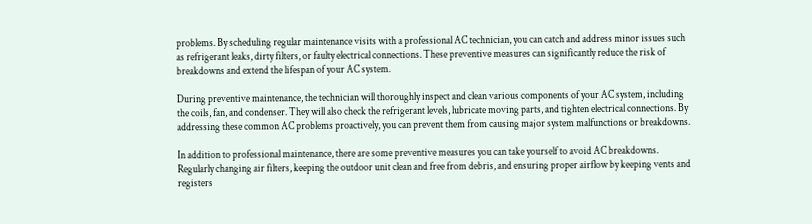problems. By scheduling regular maintenance visits with a professional AC technician, you can catch and address minor issues such as refrigerant leaks, dirty filters, or faulty electrical connections. These preventive measures can significantly reduce the risk of breakdowns and extend the lifespan of your AC system.

During preventive maintenance, the technician will thoroughly inspect and clean various components of your AC system, including the coils, fan, and condenser. They will also check the refrigerant levels, lubricate moving parts, and tighten electrical connections. By addressing these common AC problems proactively, you can prevent them from causing major system malfunctions or breakdowns.

In addition to professional maintenance, there are some preventive measures you can take yourself to avoid AC breakdowns. Regularly changing air filters, keeping the outdoor unit clean and free from debris, and ensuring proper airflow by keeping vents and registers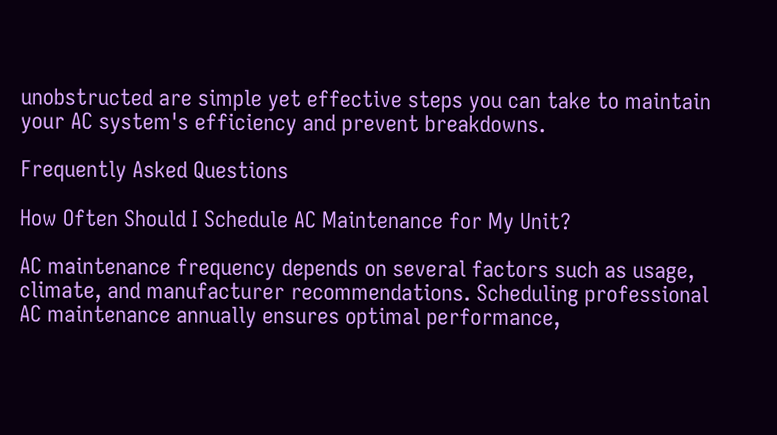unobstructed are simple yet effective steps you can take to maintain your AC system's efficiency and prevent breakdowns.

Frequently Asked Questions

How Often Should I Schedule AC Maintenance for My Unit?

AC maintenance frequency depends on several factors such as usage, climate, and manufacturer recommendations. Scheduling professional AC maintenance annually ensures optimal performance,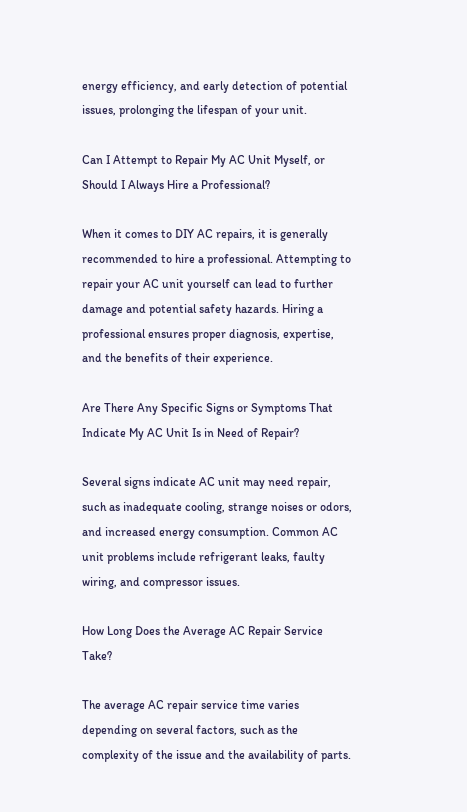energy efficiency, and early detection of potential issues, prolonging the lifespan of your unit.

Can I Attempt to Repair My AC Unit Myself, or Should I Always Hire a Professional?

When it comes to DIY AC repairs, it is generally recommended to hire a professional. Attempting to repair your AC unit yourself can lead to further damage and potential safety hazards. Hiring a professional ensures proper diagnosis, expertise, and the benefits of their experience.

Are There Any Specific Signs or Symptoms That Indicate My AC Unit Is in Need of Repair?

Several signs indicate AC unit may need repair, such as inadequate cooling, strange noises or odors, and increased energy consumption. Common AC unit problems include refrigerant leaks, faulty wiring, and compressor issues.

How Long Does the Average AC Repair Service Take?

The average AC repair service time varies depending on several factors, such as the complexity of the issue and the availability of parts.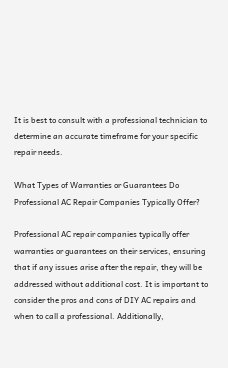It is best to consult with a professional technician to determine an accurate timeframe for your specific repair needs.

What Types of Warranties or Guarantees Do Professional AC Repair Companies Typically Offer?

Professional AC repair companies typically offer warranties or guarantees on their services, ensuring that if any issues arise after the repair, they will be addressed without additional cost. It is important to consider the pros and cons of DIY AC repairs and when to call a professional. Additionally,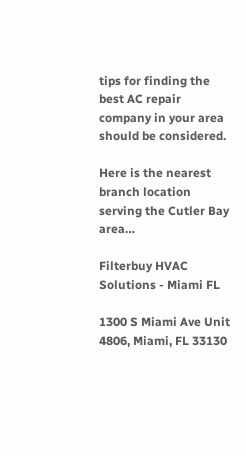tips for finding the best AC repair company in your area should be considered.

Here is the nearest branch location serving the Cutler Bay area…

Filterbuy HVAC Solutions - Miami FL

1300 S Miami Ave Unit 4806, Miami, FL 33130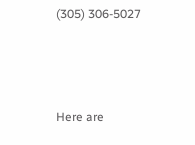(305) 306-5027



Here are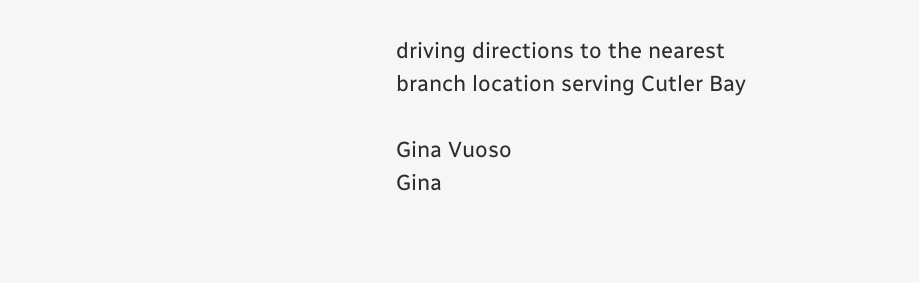driving directions to the nearest branch location serving Cutler Bay

Gina Vuoso
Gina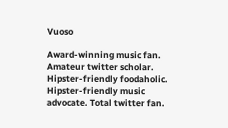Vuoso

Award-winning music fan. Amateur twitter scholar. Hipster-friendly foodaholic. Hipster-friendly music advocate. Total twitter fan.